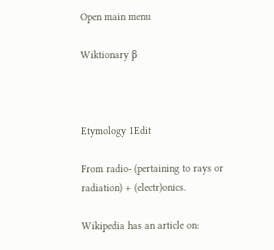Open main menu

Wiktionary β



Etymology 1Edit

From radio- (pertaining to rays or radiation) + (electr)onics.

Wikipedia has an article on: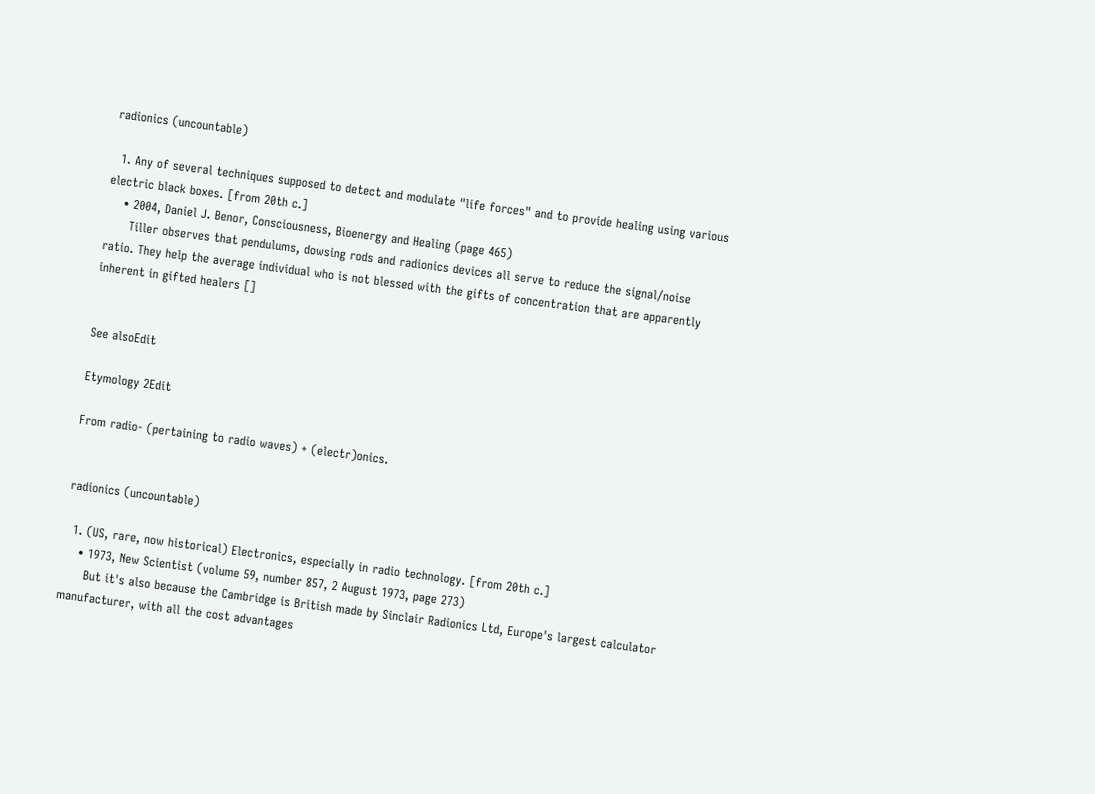radionics (uncountable)

  1. Any of several techniques supposed to detect and modulate "life forces" and to provide healing using various electric black boxes. [from 20th c.]
    • 2004, Daniel J. Benor, Consciousness, Bioenergy and Healing (page 465)
      Tiller observes that pendulums, dowsing rods and radionics devices all serve to reduce the signal/noise ratio. They help the average individual who is not blessed with the gifts of concentration that are apparently inherent in gifted healers []


See alsoEdit

Etymology 2Edit

From radio- (pertaining to radio waves) + (electr)onics.


radionics (uncountable)

  1. (US, rare, now historical) Electronics, especially in radio technology. [from 20th c.]
    • 1973, New Scientist (volume 59, number 857, 2 August 1973, page 273)
      But it's also because the Cambridge is British made by Sinclair Radionics Ltd, Europe's largest calculator manufacturer, with all the cost advantages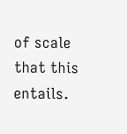of scale that this entails.